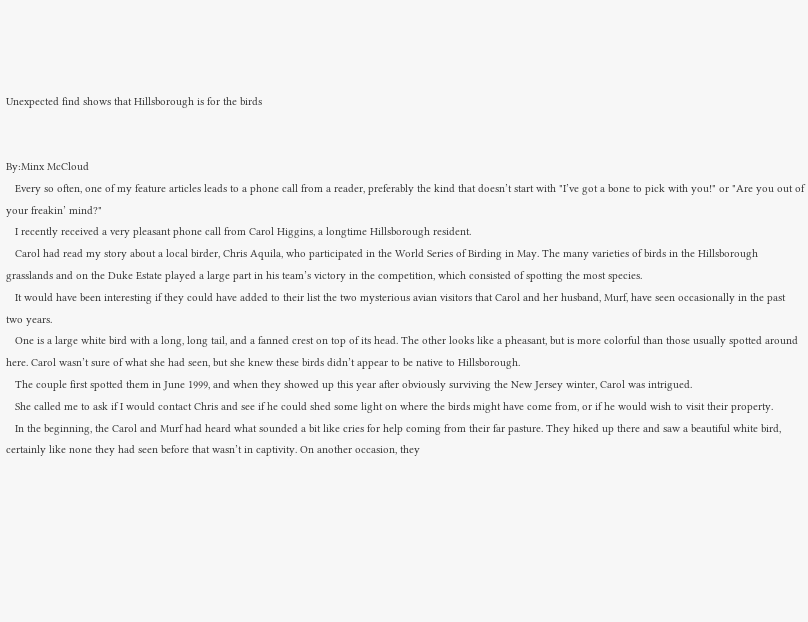Unexpected find shows that Hillsborough is for the birds


By:Minx McCloud
   Every so often, one of my feature articles leads to a phone call from a reader, preferably the kind that doesn’t start with "I’ve got a bone to pick with you!" or "Are you out of your freakin’ mind?"
   I recently received a very pleasant phone call from Carol Higgins, a longtime Hillsborough resident.
   Carol had read my story about a local birder, Chris Aquila, who participated in the World Series of Birding in May. The many varieties of birds in the Hillsborough grasslands and on the Duke Estate played a large part in his team’s victory in the competition, which consisted of spotting the most species.
   It would have been interesting if they could have added to their list the two mysterious avian visitors that Carol and her husband, Murf, have seen occasionally in the past two years.
   One is a large white bird with a long, long tail, and a fanned crest on top of its head. The other looks like a pheasant, but is more colorful than those usually spotted around here. Carol wasn’t sure of what she had seen, but she knew these birds didn’t appear to be native to Hillsborough.
   The couple first spotted them in June 1999, and when they showed up this year after obviously surviving the New Jersey winter, Carol was intrigued.
   She called me to ask if I would contact Chris and see if he could shed some light on where the birds might have come from, or if he would wish to visit their property.
   In the beginning, the Carol and Murf had heard what sounded a bit like cries for help coming from their far pasture. They hiked up there and saw a beautiful white bird, certainly like none they had seen before that wasn’t in captivity. On another occasion, they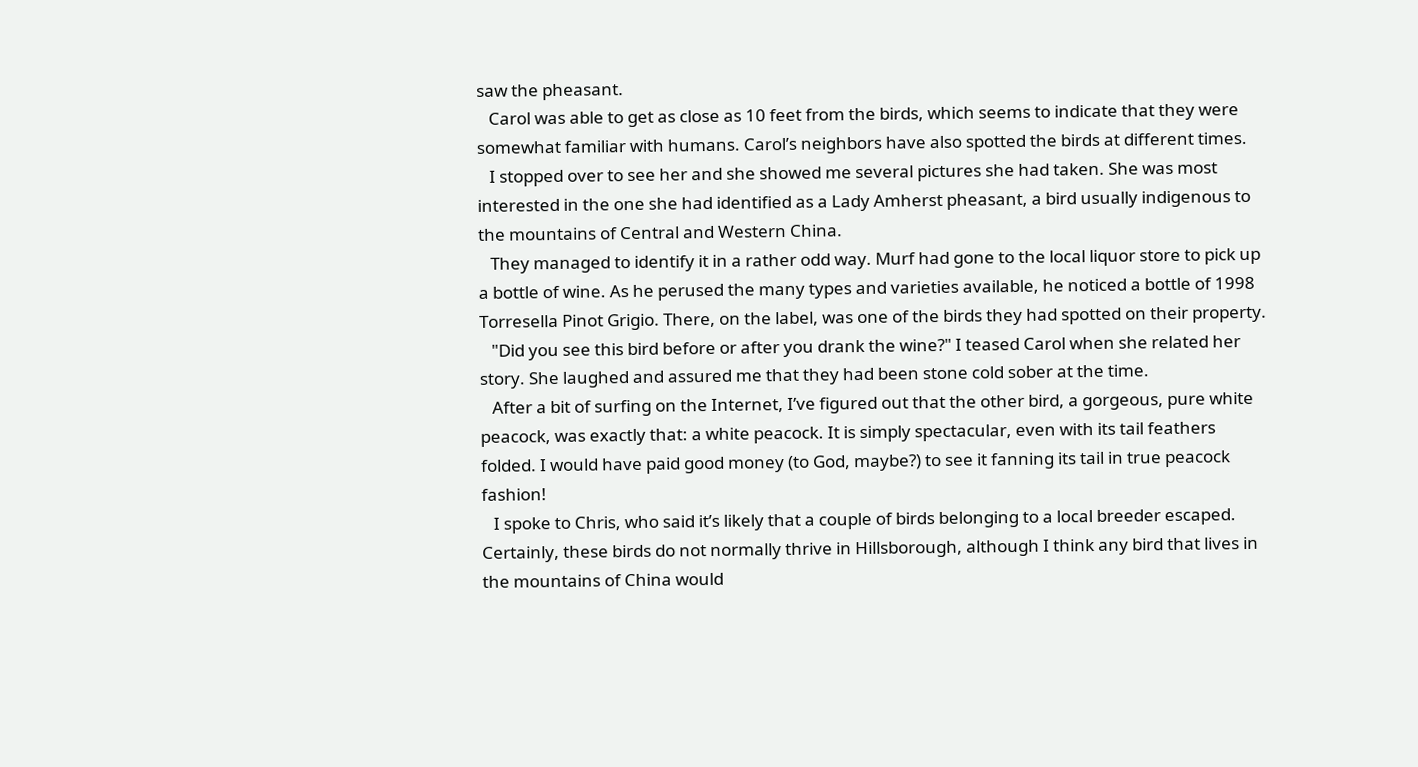saw the pheasant.
   Carol was able to get as close as 10 feet from the birds, which seems to indicate that they were somewhat familiar with humans. Carol’s neighbors have also spotted the birds at different times.
   I stopped over to see her and she showed me several pictures she had taken. She was most interested in the one she had identified as a Lady Amherst pheasant, a bird usually indigenous to the mountains of Central and Western China.
   They managed to identify it in a rather odd way. Murf had gone to the local liquor store to pick up a bottle of wine. As he perused the many types and varieties available, he noticed a bottle of 1998 Torresella Pinot Grigio. There, on the label, was one of the birds they had spotted on their property.
   "Did you see this bird before or after you drank the wine?" I teased Carol when she related her story. She laughed and assured me that they had been stone cold sober at the time.
   After a bit of surfing on the Internet, I’ve figured out that the other bird, a gorgeous, pure white peacock, was exactly that: a white peacock. It is simply spectacular, even with its tail feathers folded. I would have paid good money (to God, maybe?) to see it fanning its tail in true peacock fashion!
   I spoke to Chris, who said it’s likely that a couple of birds belonging to a local breeder escaped. Certainly, these birds do not normally thrive in Hillsborough, although I think any bird that lives in the mountains of China would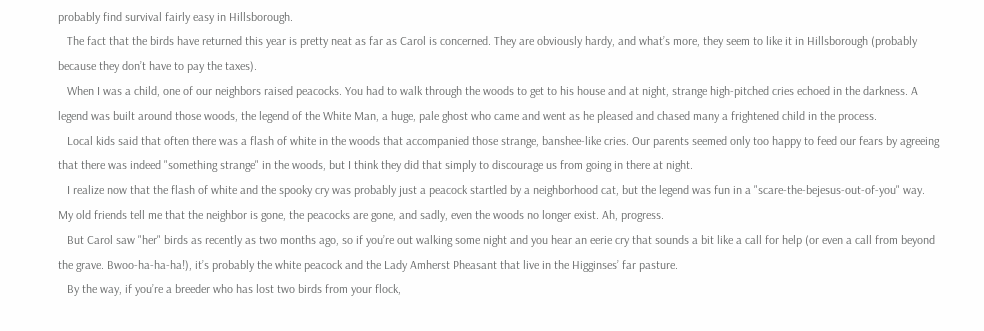probably find survival fairly easy in Hillsborough.
   The fact that the birds have returned this year is pretty neat as far as Carol is concerned. They are obviously hardy, and what’s more, they seem to like it in Hillsborough (probably because they don’t have to pay the taxes).
   When I was a child, one of our neighbors raised peacocks. You had to walk through the woods to get to his house and at night, strange high-pitched cries echoed in the darkness. A legend was built around those woods, the legend of the White Man, a huge, pale ghost who came and went as he pleased and chased many a frightened child in the process.
   Local kids said that often there was a flash of white in the woods that accompanied those strange, banshee-like cries. Our parents seemed only too happy to feed our fears by agreeing that there was indeed "something strange" in the woods, but I think they did that simply to discourage us from going in there at night.
   I realize now that the flash of white and the spooky cry was probably just a peacock startled by a neighborhood cat, but the legend was fun in a "scare-the-bejesus-out-of-you" way. My old friends tell me that the neighbor is gone, the peacocks are gone, and sadly, even the woods no longer exist. Ah, progress.
   But Carol saw "her" birds as recently as two months ago, so if you’re out walking some night and you hear an eerie cry that sounds a bit like a call for help (or even a call from beyond the grave. Bwoo-ha-ha-ha!), it’s probably the white peacock and the Lady Amherst Pheasant that live in the Higginses’ far pasture.
   By the way, if you’re a breeder who has lost two birds from your flock,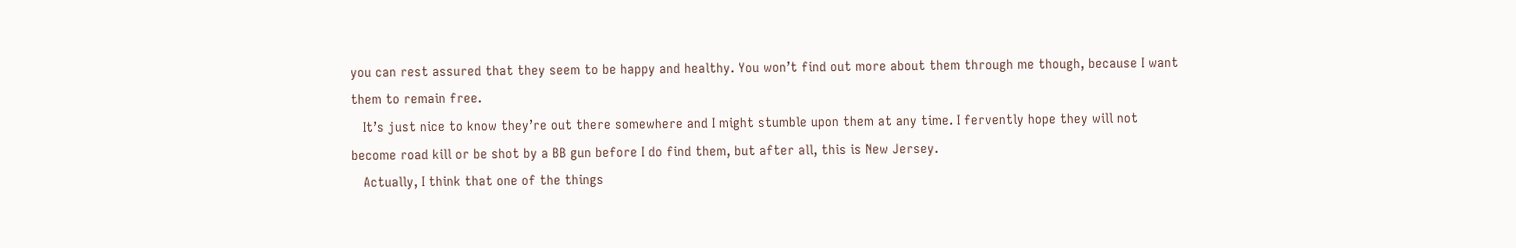you can rest assured that they seem to be happy and healthy. You won’t find out more about them through me though, because I want them to remain free.
   It’s just nice to know they’re out there somewhere and I might stumble upon them at any time. I fervently hope they will not become road kill or be shot by a BB gun before I do find them, but after all, this is New Jersey.
   Actually, I think that one of the things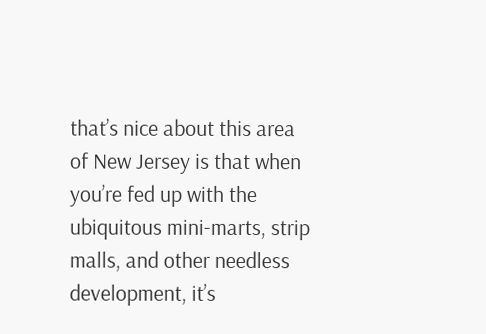that’s nice about this area of New Jersey is that when you’re fed up with the ubiquitous mini-marts, strip malls, and other needless development, it’s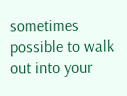sometimes possible to walk out into your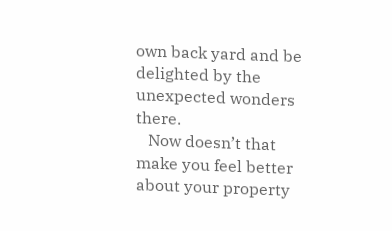own back yard and be delighted by the unexpected wonders there.
   Now doesn’t that make you feel better about your property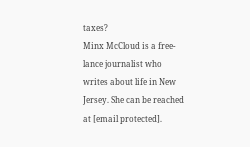taxes?
Minx McCloud is a free-lance journalist who writes about life in New Jersey. She can be reached at [email protected].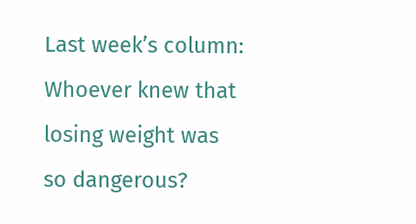Last week’s column:
Whoever knew that losing weight was so dangerous?